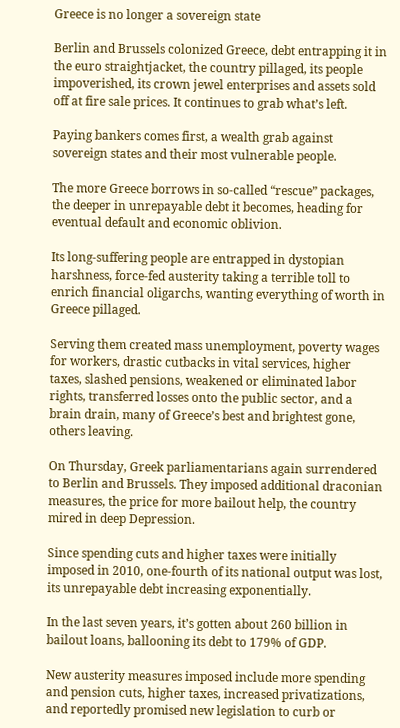Greece is no longer a sovereign state

Berlin and Brussels colonized Greece, debt entrapping it in the euro straightjacket, the country pillaged, its people impoverished, its crown jewel enterprises and assets sold off at fire sale prices. It continues to grab what’s left.

Paying bankers comes first, a wealth grab against sovereign states and their most vulnerable people.

The more Greece borrows in so-called “rescue” packages, the deeper in unrepayable debt it becomes, heading for eventual default and economic oblivion.

Its long-suffering people are entrapped in dystopian harshness, force-fed austerity taking a terrible toll to enrich financial oligarchs, wanting everything of worth in Greece pillaged.

Serving them created mass unemployment, poverty wages for workers, drastic cutbacks in vital services, higher taxes, slashed pensions, weakened or eliminated labor rights, transferred losses onto the public sector, and a brain drain, many of Greece’s best and brightest gone, others leaving.

On Thursday, Greek parliamentarians again surrendered to Berlin and Brussels. They imposed additional draconian measures, the price for more bailout help, the country mired in deep Depression.

Since spending cuts and higher taxes were initially imposed in 2010, one-fourth of its national output was lost, its unrepayable debt increasing exponentially.

In the last seven years, it’s gotten about 260 billion in bailout loans, ballooning its debt to 179% of GDP.

New austerity measures imposed include more spending and pension cuts, higher taxes, increased privatizations, and reportedly promised new legislation to curb or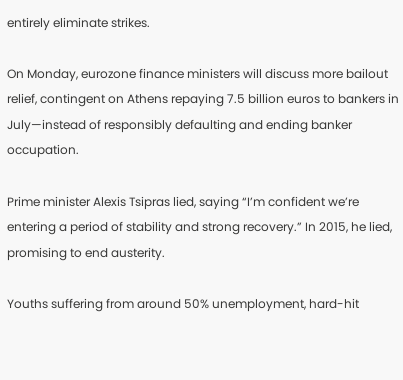entirely eliminate strikes.

On Monday, eurozone finance ministers will discuss more bailout relief, contingent on Athens repaying 7.5 billion euros to bankers in July—instead of responsibly defaulting and ending banker occupation.

Prime minister Alexis Tsipras lied, saying “I’m confident we’re entering a period of stability and strong recovery.” In 2015, he lied, promising to end austerity.

Youths suffering from around 50% unemployment, hard-hit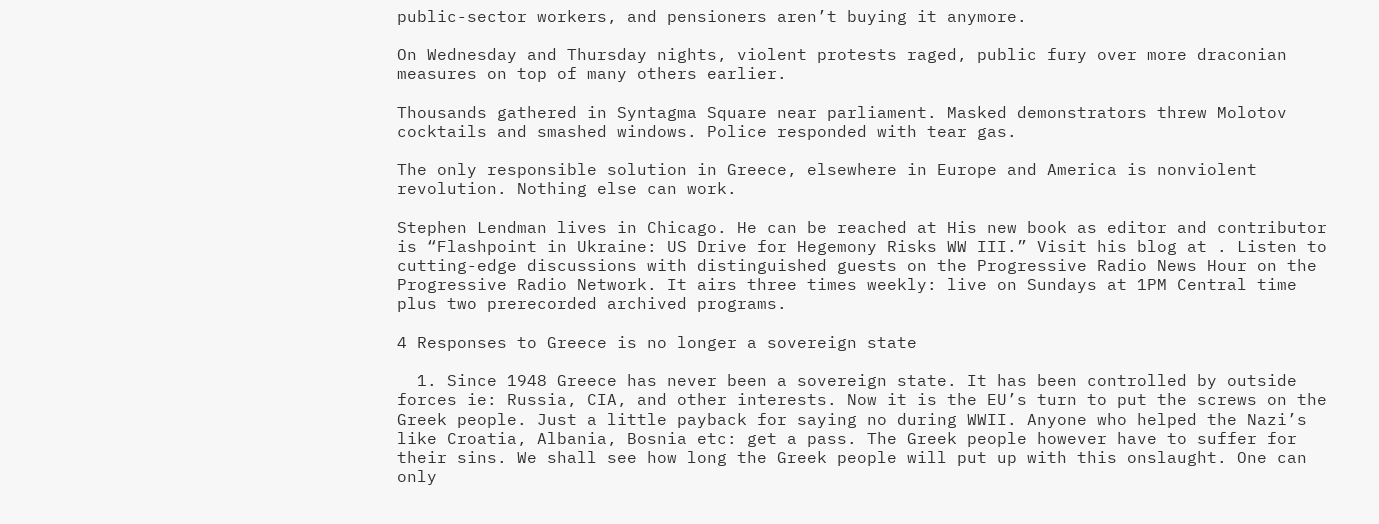public-sector workers, and pensioners aren’t buying it anymore.

On Wednesday and Thursday nights, violent protests raged, public fury over more draconian measures on top of many others earlier.

Thousands gathered in Syntagma Square near parliament. Masked demonstrators threw Molotov cocktails and smashed windows. Police responded with tear gas.

The only responsible solution in Greece, elsewhere in Europe and America is nonviolent revolution. Nothing else can work.

Stephen Lendman lives in Chicago. He can be reached at His new book as editor and contributor is “Flashpoint in Ukraine: US Drive for Hegemony Risks WW III.” Visit his blog at . Listen to cutting-edge discussions with distinguished guests on the Progressive Radio News Hour on the Progressive Radio Network. It airs three times weekly: live on Sundays at 1PM Central time plus two prerecorded archived programs.

4 Responses to Greece is no longer a sovereign state

  1. Since 1948 Greece has never been a sovereign state. It has been controlled by outside forces ie: Russia, CIA, and other interests. Now it is the EU’s turn to put the screws on the Greek people. Just a little payback for saying no during WWII. Anyone who helped the Nazi’s like Croatia, Albania, Bosnia etc: get a pass. The Greek people however have to suffer for their sins. We shall see how long the Greek people will put up with this onslaught. One can only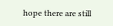hope there are still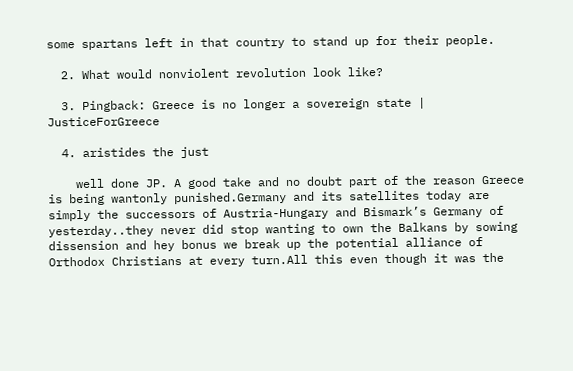some spartans left in that country to stand up for their people.

  2. What would nonviolent revolution look like?

  3. Pingback: Greece is no longer a sovereign state | JusticeForGreece

  4. aristides the just

    well done JP. A good take and no doubt part of the reason Greece is being wantonly punished.Germany and its satellites today are simply the successors of Austria-Hungary and Bismark’s Germany of yesterday..they never did stop wanting to own the Balkans by sowing dissension and hey bonus we break up the potential alliance of Orthodox Christians at every turn.All this even though it was the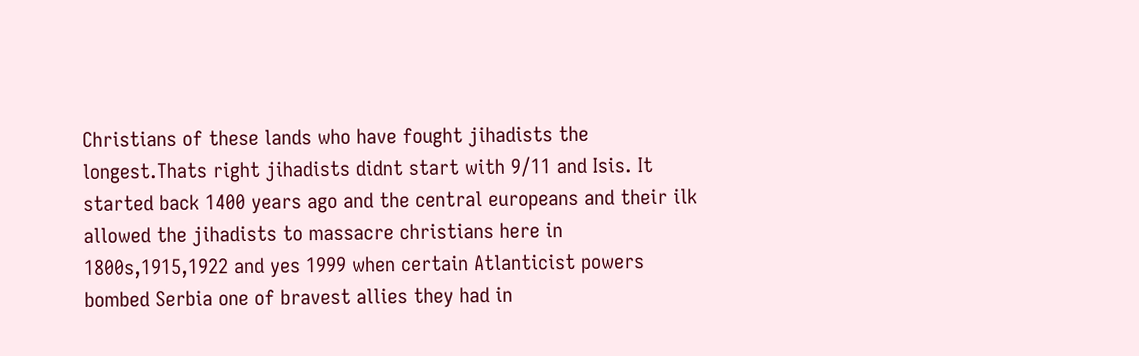Christians of these lands who have fought jihadists the longest.Thats right jihadists didnt start with 9/11 and Isis. It started back 1400 years ago and the central europeans and their ilk allowed the jihadists to massacre christians here in 1800s,1915,1922 and yes 1999 when certain Atlanticist powers bombed Serbia one of bravest allies they had in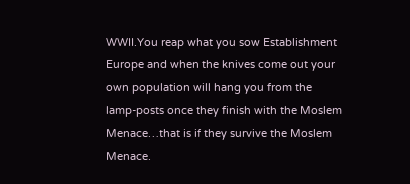WWII.You reap what you sow Establishment Europe and when the knives come out your own population will hang you from the lamp-posts once they finish with the Moslem Menace…that is if they survive the Moslem Menace.